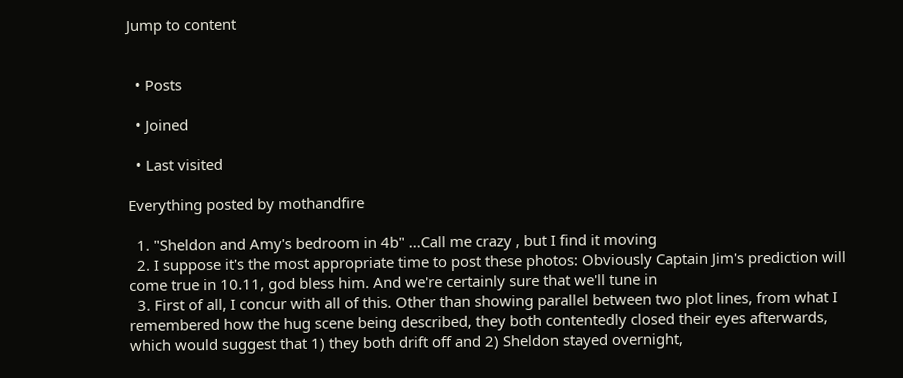Jump to content


  • Posts

  • Joined

  • Last visited

Everything posted by mothandfire

  1. "Sheldon and Amy's bedroom in 4b" ...Call me crazy , but I find it moving
  2. I suppose it's the most appropriate time to post these photos: Obviously Captain Jim's prediction will come true in 10.11, god bless him. And we're certainly sure that we'll tune in
  3. First of all, I concur with all of this. Other than showing parallel between two plot lines, from what I remembered how the hug scene being described, they both contentedly closed their eyes afterwards, which would suggest that 1) they both drift off and 2) Sheldon stayed overnight,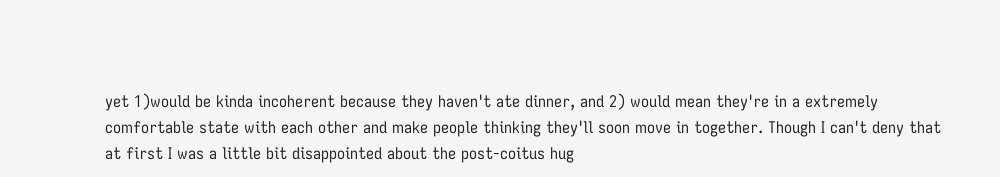yet 1)would be kinda incoherent because they haven't ate dinner, and 2) would mean they're in a extremely comfortable state with each other and make people thinking they'll soon move in together. Though I can't deny that at first I was a little bit disappointed about the post-coitus hug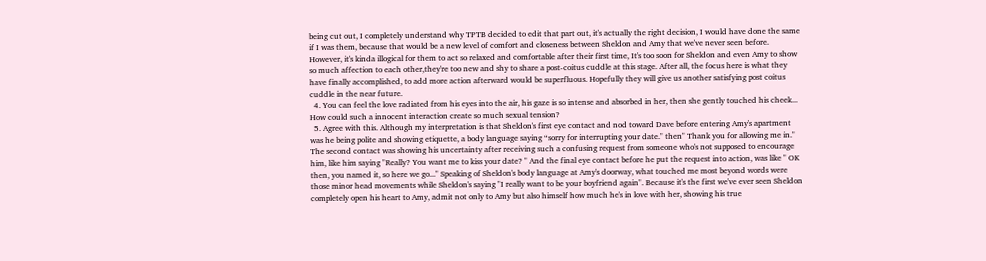being cut out, I completely understand why TPTB decided to edit that part out, it's actually the right decision, I would have done the same if I was them, because that would be a new level of comfort and closeness between Sheldon and Amy that we've never seen before. However, it's kinda illogical for them to act so relaxed and comfortable after their first time, It's too soon for Sheldon and even Amy to show so much affection to each other,they're too new and shy to share a post-coitus cuddle at this stage. After all, the focus here is what they have finally accomplished, to add more action afterward would be superfluous. Hopefully they will give us another satisfying post coitus cuddle in the near future.
  4. You can feel the love radiated from his eyes into the air, his gaze is so intense and absorbed in her, then she gently touched his cheek... How could such a innocent interaction create so much sexual tension?
  5. Agree with this. Although my interpretation is that Sheldon's first eye contact and nod toward Dave before entering Amy's apartment was he being polite and showing etiquette, a body language saying “sorry for interrupting your date." then" Thank you for allowing me in." The second contact was showing his uncertainty after receiving such a confusing request from someone who's not supposed to encourage him, like him saying "Really? You want me to kiss your date? " And the final eye contact before he put the request into action, was like " OK then, you named it, so here we go..." Speaking of Sheldon's body language at Amy's doorway, what touched me most beyond words were those minor head movements while Sheldon's saying "I really want to be your boyfriend again". Because it's the first we've ever seen Sheldon completely open his heart to Amy, admit not only to Amy but also himself how much he's in love with her, showing his true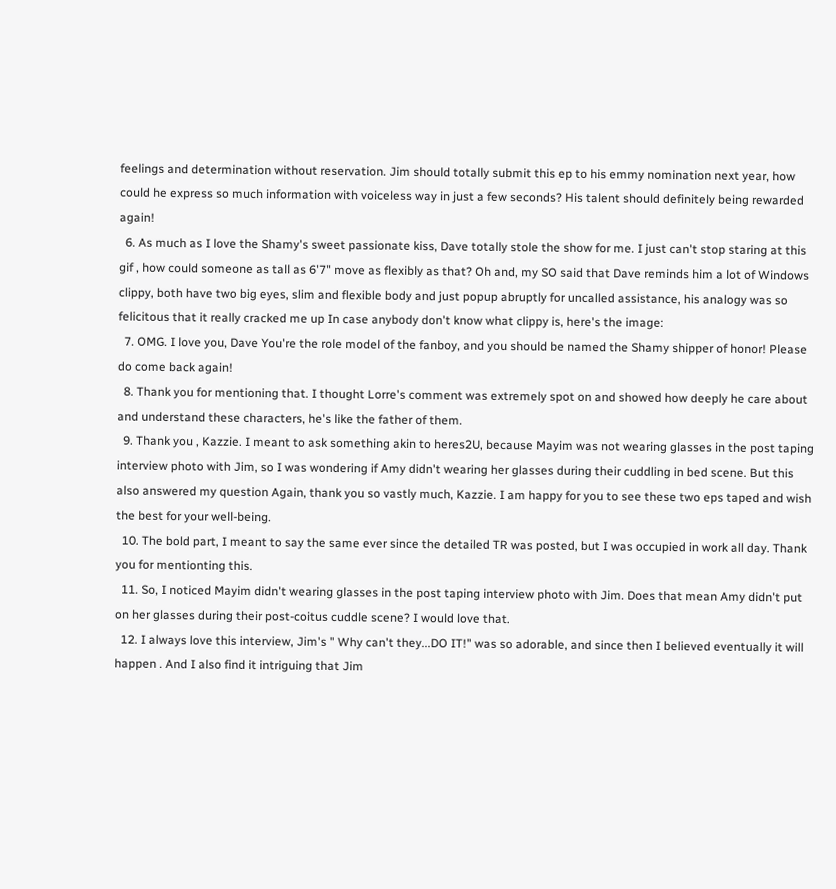feelings and determination without reservation. Jim should totally submit this ep to his emmy nomination next year, how could he express so much information with voiceless way in just a few seconds? His talent should definitely being rewarded again!
  6. As much as I love the Shamy's sweet passionate kiss, Dave totally stole the show for me. I just can't stop staring at this gif , how could someone as tall as 6'7" move as flexibly as that? Oh and, my SO said that Dave reminds him a lot of Windows clippy, both have two big eyes, slim and flexible body and just popup abruptly for uncalled assistance, his analogy was so felicitous that it really cracked me up In case anybody don't know what clippy is, here's the image:
  7. OMG. I love you, Dave You're the role model of the fanboy, and you should be named the Shamy shipper of honor! Please do come back again!
  8. Thank you for mentioning that. I thought Lorre's comment was extremely spot on and showed how deeply he care about and understand these characters, he's like the father of them.
  9. Thank you , Kazzie. I meant to ask something akin to heres2U, because Mayim was not wearing glasses in the post taping interview photo with Jim, so I was wondering if Amy didn't wearing her glasses during their cuddling in bed scene. But this also answered my question Again, thank you so vastly much, Kazzie. I am happy for you to see these two eps taped and wish the best for your well-being.
  10. The bold part, I meant to say the same ever since the detailed TR was posted, but I was occupied in work all day. Thank you for mentionting this.
  11. So, I noticed Mayim didn't wearing glasses in the post taping interview photo with Jim. Does that mean Amy didn't put on her glasses during their post-coitus cuddle scene? I would love that.
  12. I always love this interview, Jim's " Why can't they...DO IT!" was so adorable, and since then I believed eventually it will happen . And I also find it intriguing that Jim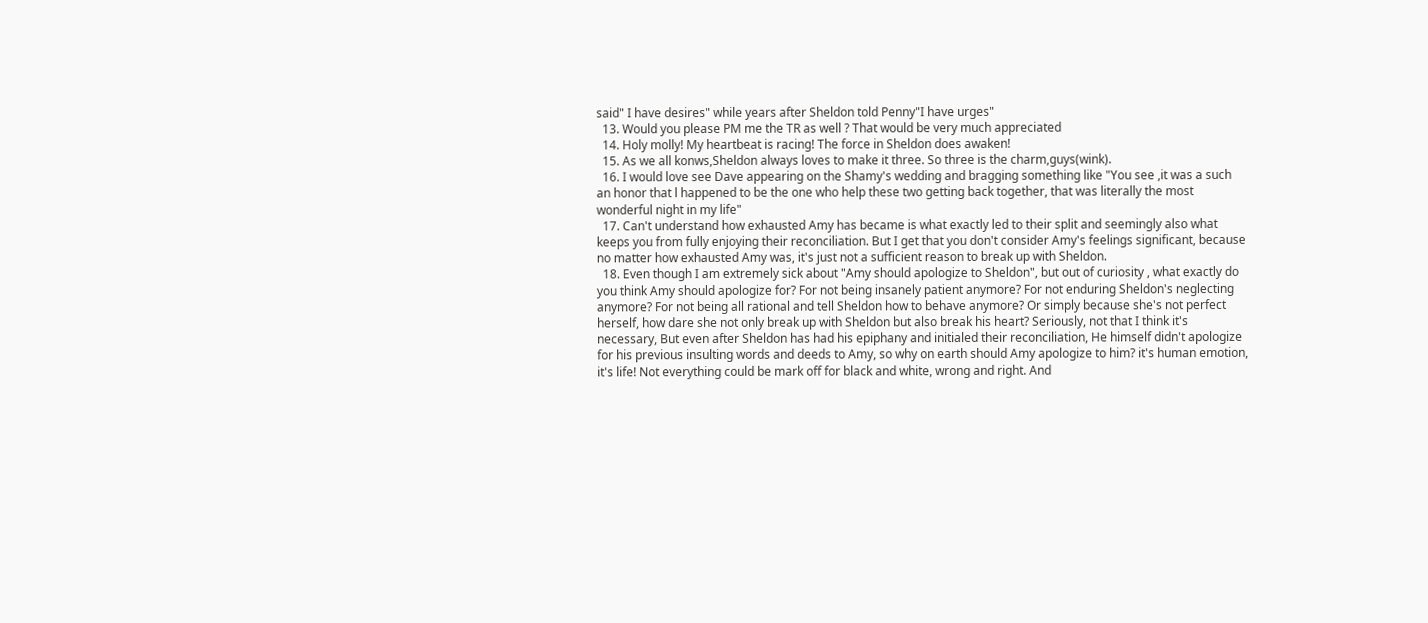said" I have desires" while years after Sheldon told Penny"I have urges"
  13. Would you please PM me the TR as well ? That would be very much appreciated
  14. Holy molly! My heartbeat is racing! The force in Sheldon does awaken!
  15. As we all konws,Sheldon always loves to make it three. So three is the charm,guys(wink).
  16. I would love see Dave appearing on the Shamy's wedding and bragging something like "You see ,it was a such an honor that l happened to be the one who help these two getting back together, that was literally the most wonderful night in my life"
  17. Can't understand how exhausted Amy has became is what exactly led to their split and seemingly also what keeps you from fully enjoying their reconciliation. But I get that you don't consider Amy's feelings significant, because no matter how exhausted Amy was, it's just not a sufficient reason to break up with Sheldon.
  18. Even though I am extremely sick about "Amy should apologize to Sheldon", but out of curiosity , what exactly do you think Amy should apologize for? For not being insanely patient anymore? For not enduring Sheldon's neglecting anymore? For not being all rational and tell Sheldon how to behave anymore? Or simply because she's not perfect herself, how dare she not only break up with Sheldon but also break his heart? Seriously, not that I think it's necessary, But even after Sheldon has had his epiphany and initialed their reconciliation, He himself didn't apologize for his previous insulting words and deeds to Amy, so why on earth should Amy apologize to him? it's human emotion, it's life! Not everything could be mark off for black and white, wrong and right. And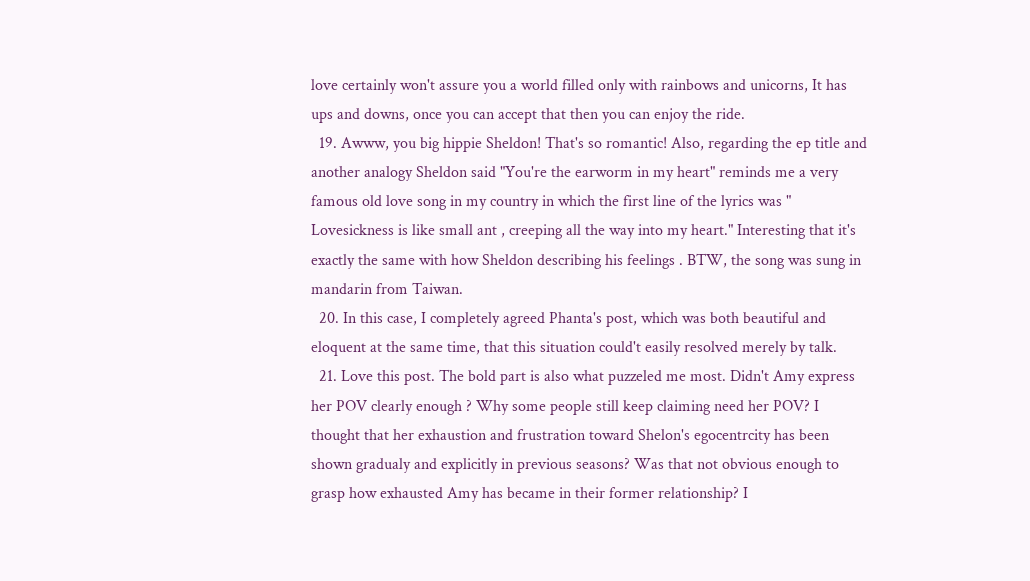love certainly won't assure you a world filled only with rainbows and unicorns, It has ups and downs, once you can accept that then you can enjoy the ride.
  19. Awww, you big hippie Sheldon! That's so romantic! Also, regarding the ep title and another analogy Sheldon said "You're the earworm in my heart" reminds me a very famous old love song in my country in which the first line of the lyrics was " Lovesickness is like small ant , creeping all the way into my heart." Interesting that it's exactly the same with how Sheldon describing his feelings . BTW, the song was sung in mandarin from Taiwan.
  20. In this case, I completely agreed Phanta's post, which was both beautiful and eloquent at the same time, that this situation could't easily resolved merely by talk.
  21. Love this post. The bold part is also what puzzeled me most. Didn't Amy express her POV clearly enough ? Why some people still keep claiming need her POV? I thought that her exhaustion and frustration toward Shelon's egocentrcity has been shown gradualy and explicitly in previous seasons? Was that not obvious enough to grasp how exhausted Amy has became in their former relationship? I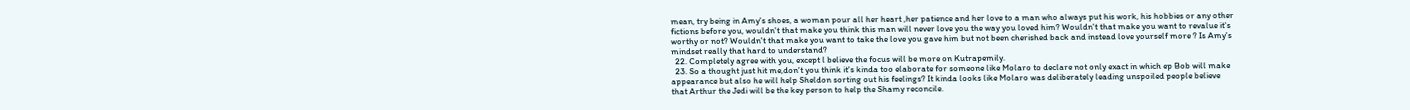mean, try being in Amy's shoes, a woman pour all her heart ,her patience and her love to a man who always put his work, his hobbies or any other fictions before you, wouldn't that make you think this man will never love you the way you loved him? Wouldn't that make you want to revalue it's worthy or not? Wouldn't that make you want to take the love you gave him but not been cherished back and instead love yourself more ? Is Amy's mindset really that hard to understand?
  22. Completely agree with you, except l believe the focus will be more on Kutrapemily.
  23. So a thought just hit me,don't you think it's kinda too elaborate for someone like Molaro to declare not only exact in which ep Bob will make appearance but also he will help Sheldon sorting out his feelings? It kinda looks like Molaro was deliberately leading unspoiled people believe that Arthur the Jedi will be the key person to help the Shamy reconcile.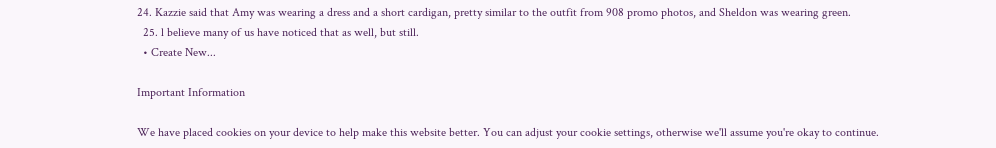24. Kazzie said that Amy was wearing a dress and a short cardigan, pretty similar to the outfit from 908 promo photos, and Sheldon was wearing green.
  25. l believe many of us have noticed that as well, but still.
  • Create New...

Important Information

We have placed cookies on your device to help make this website better. You can adjust your cookie settings, otherwise we'll assume you're okay to continue.